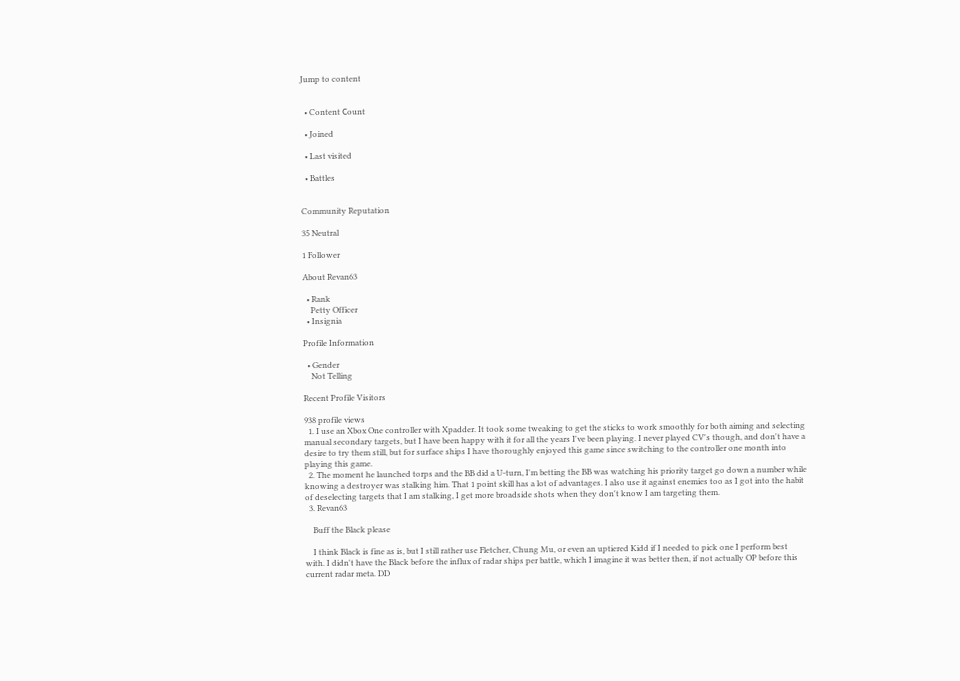Jump to content


  • Content Сount

  • Joined

  • Last visited

  • Battles


Community Reputation

35 Neutral

1 Follower

About Revan63

  • Rank
    Petty Officer
  • Insignia

Profile Information

  • Gender
    Not Telling

Recent Profile Visitors

938 profile views
  1. I use an Xbox One controller with Xpadder. It took some tweaking to get the sticks to work smoothly for both aiming and selecting manual secondary targets, but I have been happy with it for all the years I've been playing. I never played CV's though, and don't have a desire to try them still, but for surface ships I have thoroughly enjoyed this game since switching to the controller one month into playing this game.
  2. The moment he launched torps and the BB did a U-turn, I'm betting the BB was watching his priority target go down a number while knowing a destroyer was stalking him. That 1 point skill has a lot of advantages. I also use it against enemies too as I got into the habit of deselecting targets that I am stalking, I get more broadside shots when they don't know I am targeting them.
  3. Revan63

    Buff the Black please

    I think Black is fine as is, but I still rather use Fletcher, Chung Mu, or even an uptiered Kidd if I needed to pick one I perform best with. I didn't have the Black before the influx of radar ships per battle, which I imagine it was better then, if not actually OP before this current radar meta. DD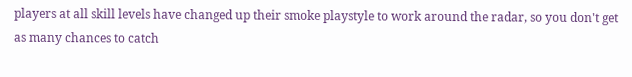players at all skill levels have changed up their smoke playstyle to work around the radar, so you don't get as many chances to catch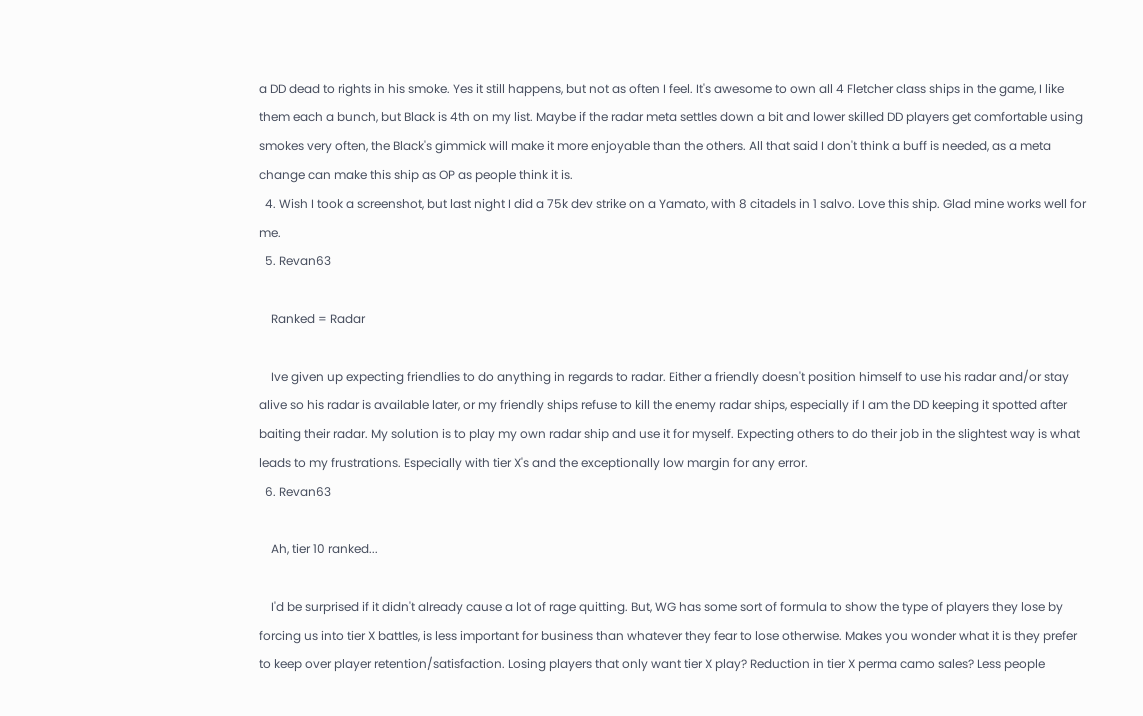a DD dead to rights in his smoke. Yes it still happens, but not as often I feel. It's awesome to own all 4 Fletcher class ships in the game, I like them each a bunch, but Black is 4th on my list. Maybe if the radar meta settles down a bit and lower skilled DD players get comfortable using smokes very often, the Black's gimmick will make it more enjoyable than the others. All that said I don't think a buff is needed, as a meta change can make this ship as OP as people think it is.
  4. Wish I took a screenshot, but last night I did a 75k dev strike on a Yamato, with 8 citadels in 1 salvo. Love this ship. Glad mine works well for me.
  5. Revan63

    Ranked = Radar

    Ive given up expecting friendlies to do anything in regards to radar. Either a friendly doesn't position himself to use his radar and/or stay alive so his radar is available later, or my friendly ships refuse to kill the enemy radar ships, especially if I am the DD keeping it spotted after baiting their radar. My solution is to play my own radar ship and use it for myself. Expecting others to do their job in the slightest way is what leads to my frustrations. Especially with tier X's and the exceptionally low margin for any error.
  6. Revan63

    Ah, tier 10 ranked...

    I'd be surprised if it didn't already cause a lot of rage quitting. But, WG has some sort of formula to show the type of players they lose by forcing us into tier X battles, is less important for business than whatever they fear to lose otherwise. Makes you wonder what it is they prefer to keep over player retention/satisfaction. Losing players that only want tier X play? Reduction in tier X perma camo sales? Less people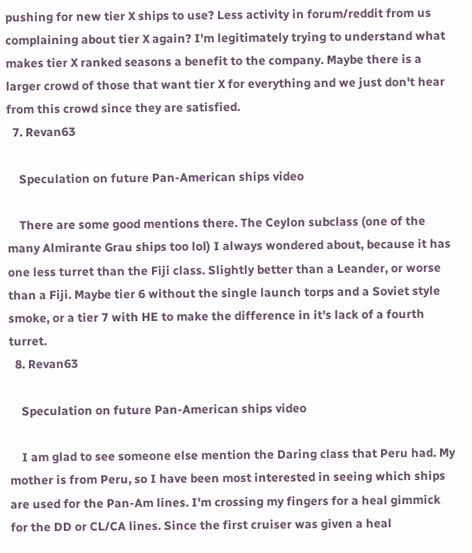pushing for new tier X ships to use? Less activity in forum/reddit from us complaining about tier X again? I'm legitimately trying to understand what makes tier X ranked seasons a benefit to the company. Maybe there is a larger crowd of those that want tier X for everything and we just don't hear from this crowd since they are satisfied.
  7. Revan63

    Speculation on future Pan-American ships video

    There are some good mentions there. The Ceylon subclass (one of the many Almirante Grau ships too lol) I always wondered about, because it has one less turret than the Fiji class. Slightly better than a Leander, or worse than a Fiji. Maybe tier 6 without the single launch torps and a Soviet style smoke, or a tier 7 with HE to make the difference in it's lack of a fourth turret.
  8. Revan63

    Speculation on future Pan-American ships video

    I am glad to see someone else mention the Daring class that Peru had. My mother is from Peru, so I have been most interested in seeing which ships are used for the Pan-Am lines. I'm crossing my fingers for a heal gimmick for the DD or CL/CA lines. Since the first cruiser was given a heal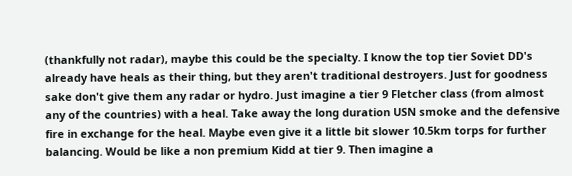(thankfully not radar), maybe this could be the specialty. I know the top tier Soviet DD's already have heals as their thing, but they aren't traditional destroyers. Just for goodness sake don't give them any radar or hydro. Just imagine a tier 9 Fletcher class (from almost any of the countries) with a heal. Take away the long duration USN smoke and the defensive fire in exchange for the heal. Maybe even give it a little bit slower 10.5km torps for further balancing. Would be like a non premium Kidd at tier 9. Then imagine a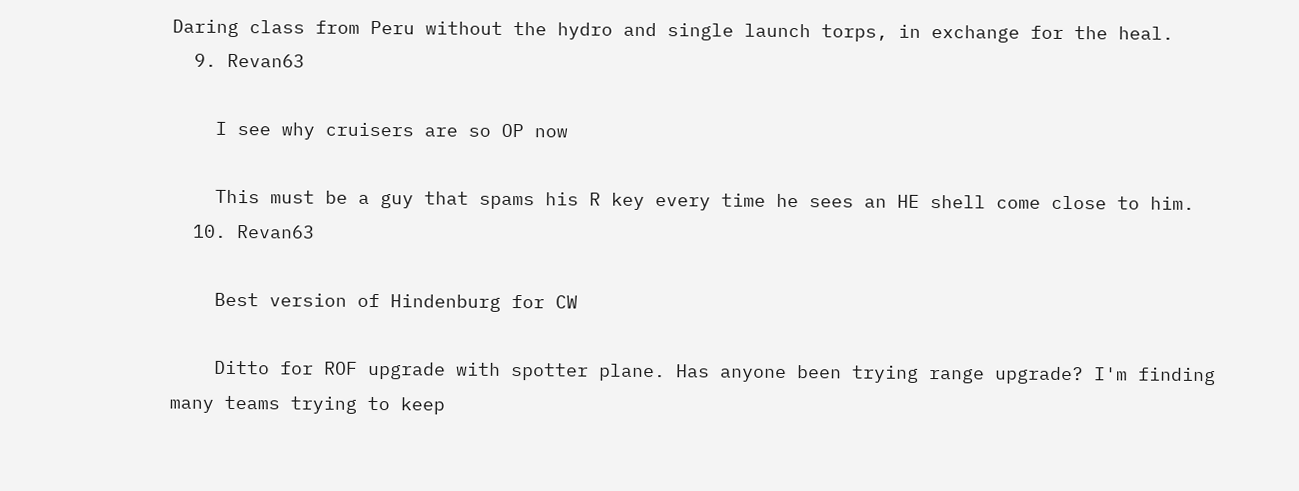Daring class from Peru without the hydro and single launch torps, in exchange for the heal.
  9. Revan63

    I see why cruisers are so OP now

    This must be a guy that spams his R key every time he sees an HE shell come close to him.
  10. Revan63

    Best version of Hindenburg for CW

    Ditto for ROF upgrade with spotter plane. Has anyone been trying range upgrade? I'm finding many teams trying to keep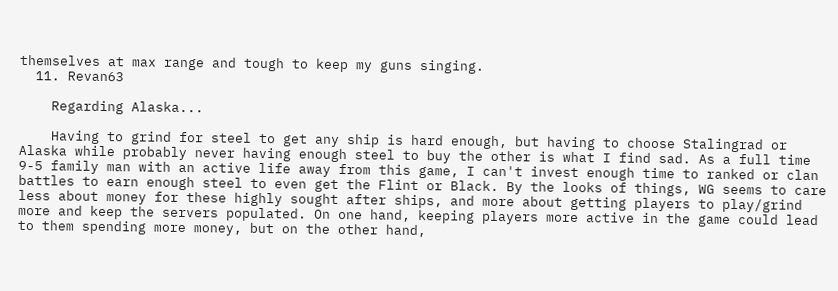themselves at max range and tough to keep my guns singing.
  11. Revan63

    Regarding Alaska...

    Having to grind for steel to get any ship is hard enough, but having to choose Stalingrad or Alaska while probably never having enough steel to buy the other is what I find sad. As a full time 9-5 family man with an active life away from this game, I can't invest enough time to ranked or clan battles to earn enough steel to even get the Flint or Black. By the looks of things, WG seems to care less about money for these highly sought after ships, and more about getting players to play/grind more and keep the servers populated. On one hand, keeping players more active in the game could lead to them spending more money, but on the other hand,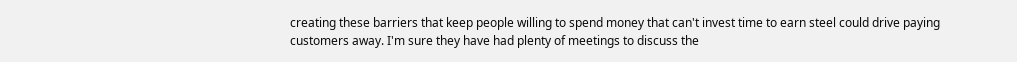creating these barriers that keep people willing to spend money that can't invest time to earn steel could drive paying customers away. I'm sure they have had plenty of meetings to discuss the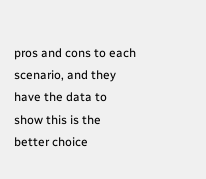pros and cons to each scenario, and they have the data to show this is the better choice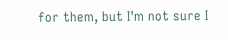for them, but I'm not sure I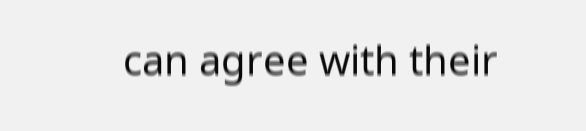can agree with their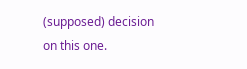(supposed) decision on this one.